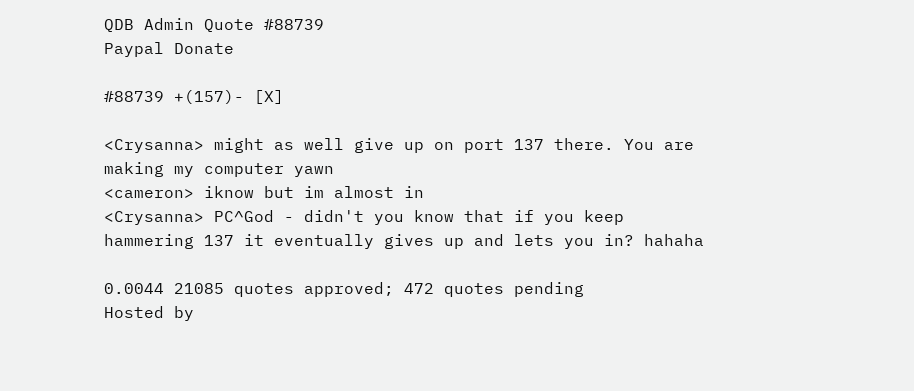QDB Admin Quote #88739
Paypal Donate

#88739 +(157)- [X]

<Crysanna> might as well give up on port 137 there. You are making my computer yawn
<cameron> iknow but im almost in
<Crysanna> PC^God - didn't you know that if you keep hammering 137 it eventually gives up and lets you in? hahaha

0.0044 21085 quotes approved; 472 quotes pending
Hosted by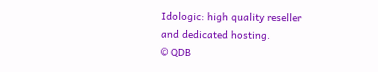Idologic: high quality reseller and dedicated hosting.
© QDB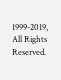1999-2019, All Rights Reserved.